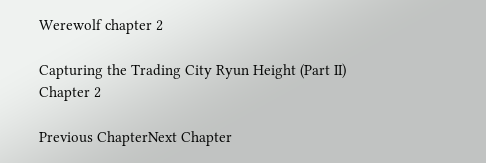Werewolf chapter 2

Capturing the Trading City Ryun Height (Part II)
Chapter 2

Previous ChapterNext Chapter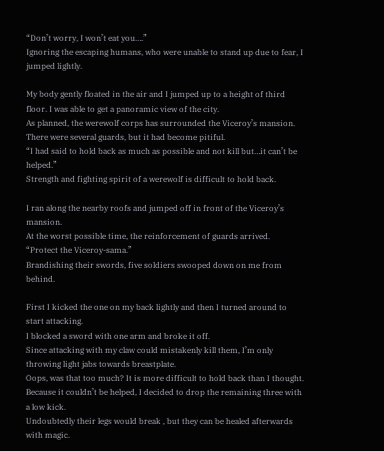“Don’t worry, I won’t eat you….”
Ignoring the escaping humans, who were unable to stand up due to fear, I jumped lightly.

My body gently floated in the air and I jumped up to a height of third floor. I was able to get a panoramic view of the city.
As planned, the werewolf corps has surrounded the Viceroy’s mansion. There were several guards, but it had become pitiful.
“I had said to hold back as much as possible and not kill but…it can’t be helped.”
Strength and fighting spirit of a werewolf is difficult to hold back.

I ran along the nearby roofs and jumped off in front of the Viceroy’s mansion.
At the worst possible time, the reinforcement of guards arrived.
“Protect the Viceroy-sama.”
Brandishing their swords, five soldiers swooped down on me from behind.

First I kicked the one on my back lightly and then I turned around to start attacking.
I blocked a sword with one arm and broke it off.
Since attacking with my claw could mistakenly kill them, I’m only throwing light jabs towards breastplate.
Oops, was that too much? It is more difficult to hold back than I thought.
Because it couldn’t be helped, I decided to drop the remaining three with a low kick.
Undoubtedly their legs would break , but they can be healed afterwards with magic.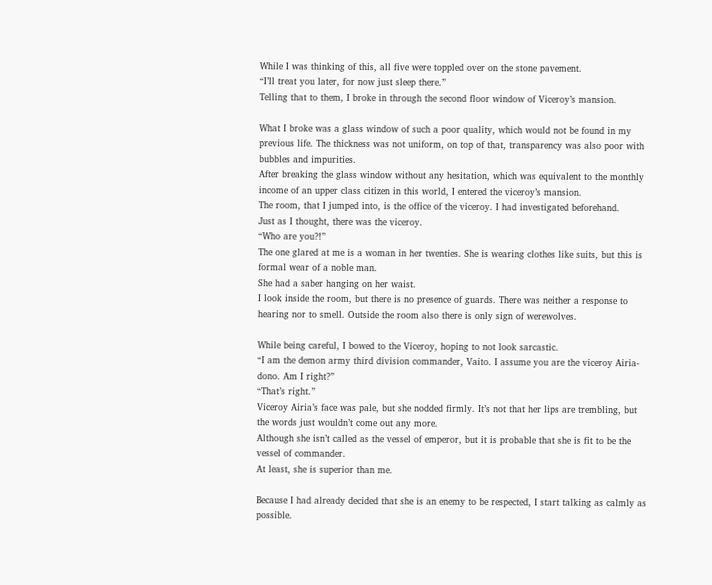While I was thinking of this, all five were toppled over on the stone pavement.
“I’ll treat you later, for now just sleep there.”
Telling that to them, I broke in through the second floor window of Viceroy’s mansion.

What I broke was a glass window of such a poor quality, which would not be found in my previous life. The thickness was not uniform, on top of that, transparency was also poor with bubbles and impurities.
After breaking the glass window without any hesitation, which was equivalent to the monthly income of an upper class citizen in this world, I entered the viceroy’s mansion.
The room, that I jumped into, is the office of the viceroy. I had investigated beforehand.
Just as I thought, there was the viceroy.
“Who are you?!”
The one glared at me is a woman in her twenties. She is wearing clothes like suits, but this is formal wear of a noble man.
She had a saber hanging on her waist.
I look inside the room, but there is no presence of guards. There was neither a response to hearing nor to smell. Outside the room also there is only sign of werewolves.

While being careful, I bowed to the Viceroy, hoping to not look sarcastic.
“I am the demon army third division commander, Vaito. I assume you are the viceroy Airia-dono. Am I right?”
“That’s right.”
Viceroy Airia’s face was pale, but she nodded firmly. It’s not that her lips are trembling, but the words just wouldn’t come out any more.
Although she isn’t called as the vessel of emperor, but it is probable that she is fit to be the vessel of commander.
At least, she is superior than me.

Because I had already decided that she is an enemy to be respected, I start talking as calmly as possible.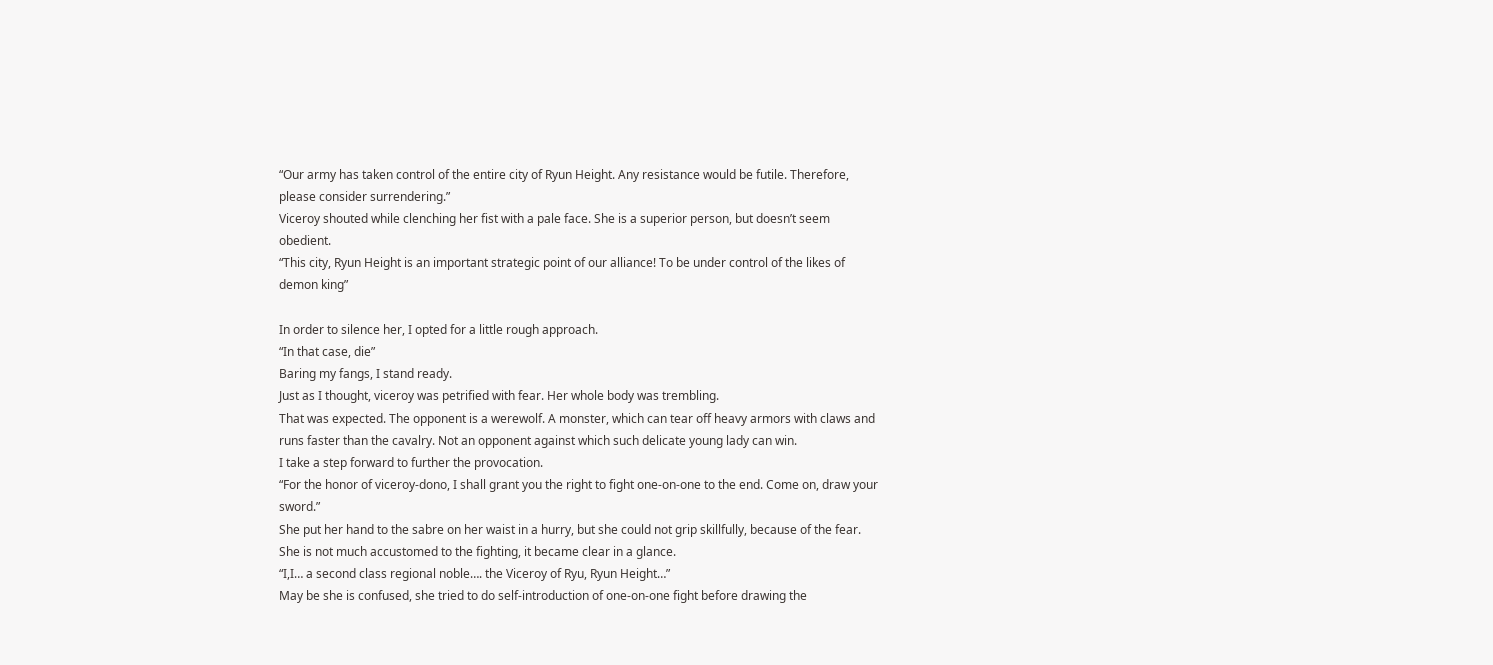“Our army has taken control of the entire city of Ryun Height. Any resistance would be futile. Therefore, please consider surrendering.”
Viceroy shouted while clenching her fist with a pale face. She is a superior person, but doesn’t seem obedient.
“This city, Ryun Height is an important strategic point of our alliance! To be under control of the likes of demon king”

In order to silence her, I opted for a little rough approach.
“In that case, die”
Baring my fangs, I stand ready.
Just as I thought, viceroy was petrified with fear. Her whole body was trembling.
That was expected. The opponent is a werewolf. A monster, which can tear off heavy armors with claws and runs faster than the cavalry. Not an opponent against which such delicate young lady can win.
I take a step forward to further the provocation.
“For the honor of viceroy-dono, I shall grant you the right to fight one-on-one to the end. Come on, draw your sword.”
She put her hand to the sabre on her waist in a hurry, but she could not grip skillfully, because of the fear. She is not much accustomed to the fighting, it became clear in a glance.
“I,I… a second class regional noble…. the Viceroy of Ryu, Ryun Height…”
May be she is confused, she tried to do self-introduction of one-on-one fight before drawing the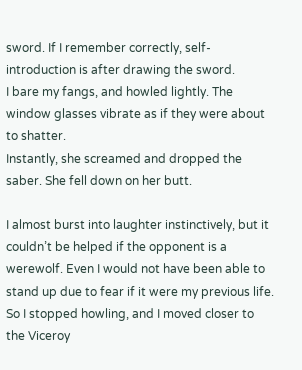sword. If I remember correctly, self-introduction is after drawing the sword.
I bare my fangs, and howled lightly. The window glasses vibrate as if they were about to shatter.
Instantly, she screamed and dropped the saber. She fell down on her butt.

I almost burst into laughter instinctively, but it couldn’t be helped if the opponent is a werewolf. Even I would not have been able to stand up due to fear if it were my previous life.
So I stopped howling, and I moved closer to the Viceroy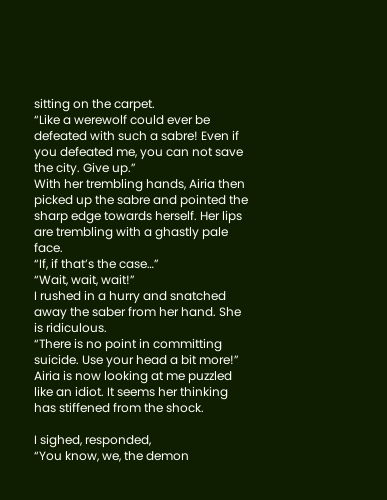sitting on the carpet.
“Like a werewolf could ever be defeated with such a sabre! Even if you defeated me, you can not save the city. Give up.”
With her trembling hands, Airia then picked up the sabre and pointed the sharp edge towards herself. Her lips are trembling with a ghastly pale face.
“If, if that’s the case…”
“Wait, wait, wait!”
I rushed in a hurry and snatched away the saber from her hand. She is ridiculous.
“There is no point in committing suicide. Use your head a bit more!”
Airia is now looking at me puzzled like an idiot. It seems her thinking has stiffened from the shock.

I sighed, responded,
“You know, we, the demon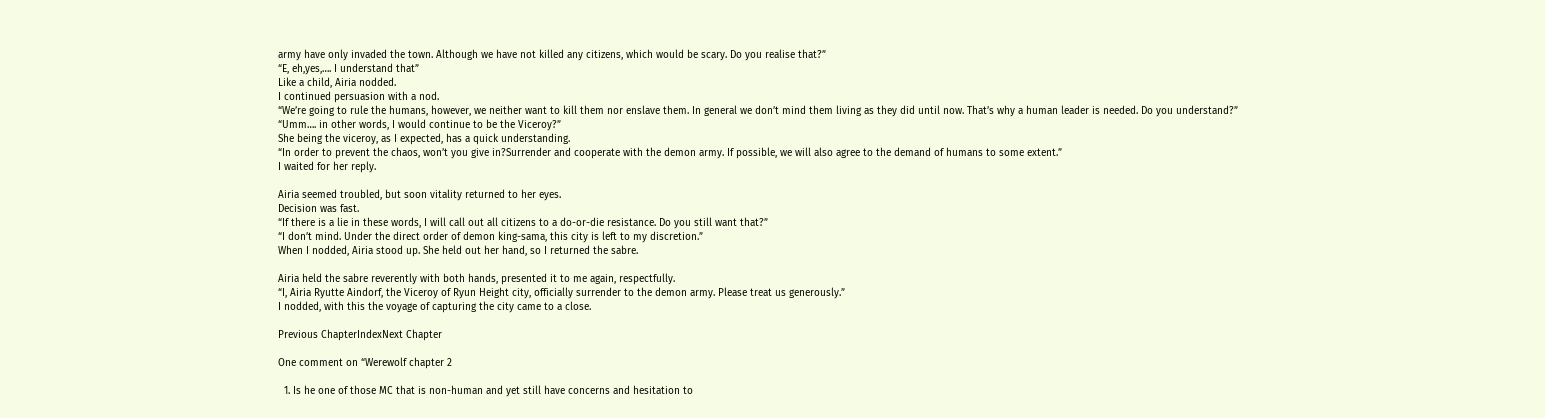army have only invaded the town. Although we have not killed any citizens, which would be scary. Do you realise that?”
“E, eh,yes,…. I understand that”
Like a child, Airia nodded.
I continued persuasion with a nod.
“We’re going to rule the humans, however, we neither want to kill them nor enslave them. In general we don’t mind them living as they did until now. That’s why a human leader is needed. Do you understand?”
“Umm…. in other words, I would continue to be the Viceroy?”
She being the viceroy, as I expected, has a quick understanding.
“In order to prevent the chaos, won’t you give in?Surrender and cooperate with the demon army. If possible, we will also agree to the demand of humans to some extent.”
I waited for her reply.

Airia seemed troubled, but soon vitality returned to her eyes.
Decision was fast.
“If there is a lie in these words, I will call out all citizens to a do-or-die resistance. Do you still want that?”
“I don’t mind. Under the direct order of demon king-sama, this city is left to my discretion.”
When I nodded, Airia stood up. She held out her hand, so I returned the sabre.

Airia held the sabre reverently with both hands, presented it to me again, respectfully.
“I, Airia Ryutte Aindorf, the Viceroy of Ryun Height city, officially surrender to the demon army. Please treat us generously.”
I nodded, with this the voyage of capturing the city came to a close.

Previous ChapterIndexNext Chapter

One comment on “Werewolf chapter 2

  1. Is he one of those MC that is non-human and yet still have concerns and hesitation to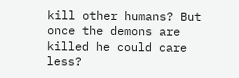kill other humans? But once the demons are killed he could care less?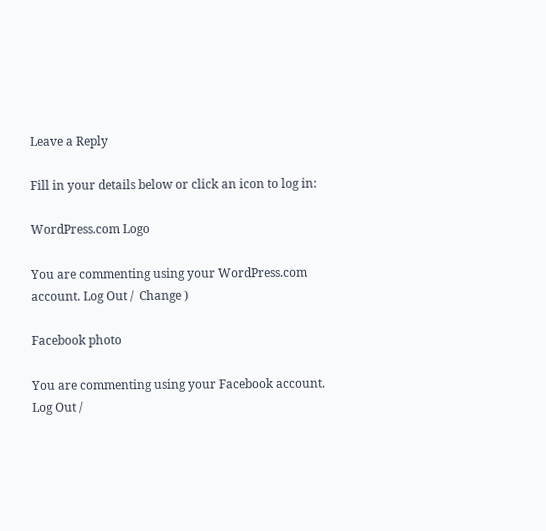Leave a Reply

Fill in your details below or click an icon to log in:

WordPress.com Logo

You are commenting using your WordPress.com account. Log Out /  Change )

Facebook photo

You are commenting using your Facebook account. Log Out /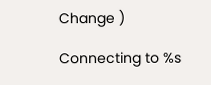Change )

Connecting to %s